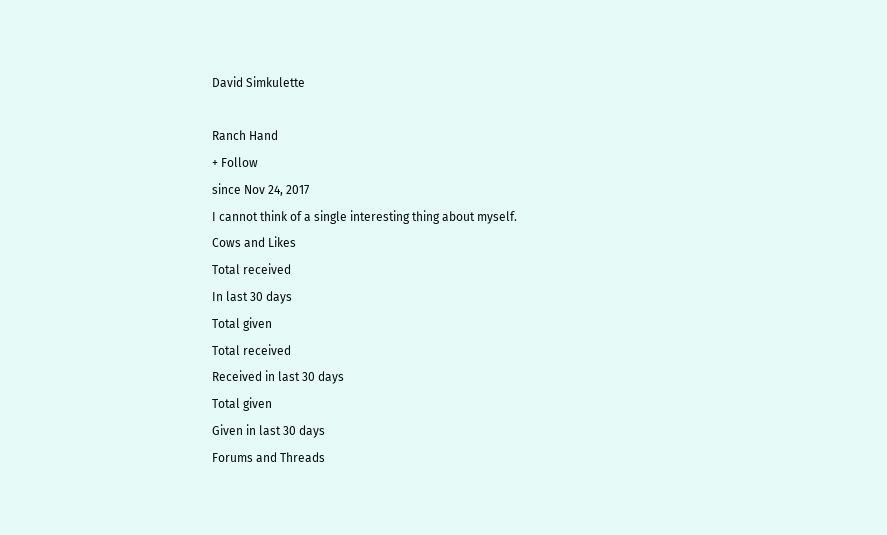David Simkulette

Ranch Hand
+ Follow
since Nov 24, 2017
I cannot think of a single interesting thing about myself.
Cows and Likes
Total received
In last 30 days
Total given
Total received
Received in last 30 days
Total given
Given in last 30 days
Forums and Threads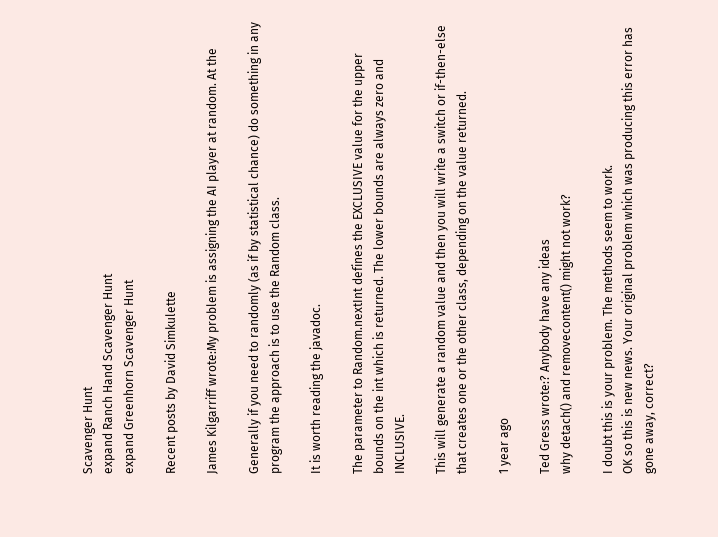Scavenger Hunt
expand Ranch Hand Scavenger Hunt
expand Greenhorn Scavenger Hunt

Recent posts by David Simkulette

James Kilgarriff wrote:My problem is assigning the AI player at random. At the

Generally if you need to randomly (as if by statistical chance) do something in any program the approach is to use the Random class.

It is worth reading the javadoc.

The parameter to Random.nextInt defines the EXCLUSIVE value for the upper bounds on the int which is returned. The lower bounds are always zero and INCLUSIVE.

This will generate a random value and then you will write a switch or if-then-else  that creates one or the other class, depending on the value returned.

1 year ago

Ted Gress wrote:? Anybody have any ideas
why detach() and removecontent() might not work?

I doubt this is your problem. The methods seem to work.
OK so this is new news. Your original problem which was producing this error has gone away, correct?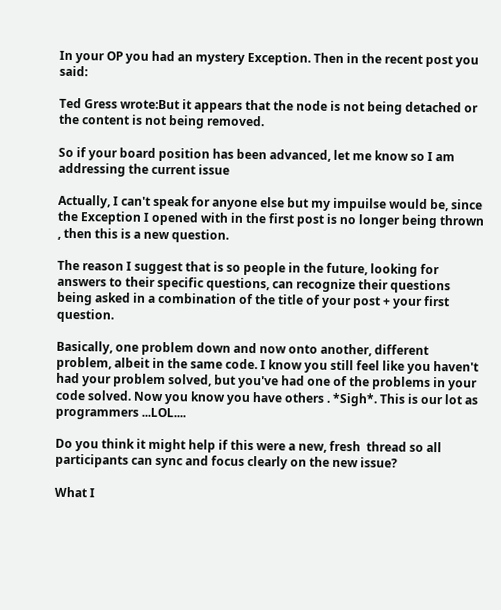In your OP you had an mystery Exception. Then in the recent post you said:

Ted Gress wrote:But it appears that the node is not being detached or the content is not being removed.

So if your board position has been advanced, let me know so I am addressing the current issue

Actually, I can't speak for anyone else but my impuilse would be, since the Exception I opened with in the first post is no longer being thrown , then this is a new question.

The reason I suggest that is so people in the future, looking for answers to their specific questions, can recognize their questions being asked in a combination of the title of your post + your first question.

Basically, one problem down and now onto another, different problem, albeit in the same code. I know you still feel like you haven't had your problem solved, but you've had one of the problems in your code solved. Now you know you have others . *Sigh*. This is our lot as programmers ...LOL....

Do you think it might help if this were a new, fresh  thread so all participants can sync and focus clearly on the new issue?

What I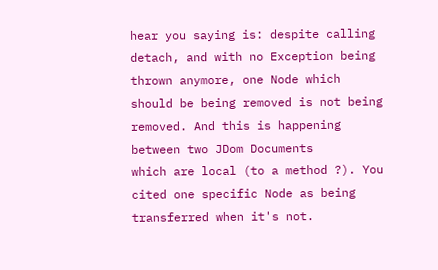hear you saying is: despite calling detach, and with no Exception being thrown anymore, one Node which should be being removed is not being removed. And this is happening between two JDom Documents
which are local (to a method ?). You cited one specific Node as being transferred when it's not.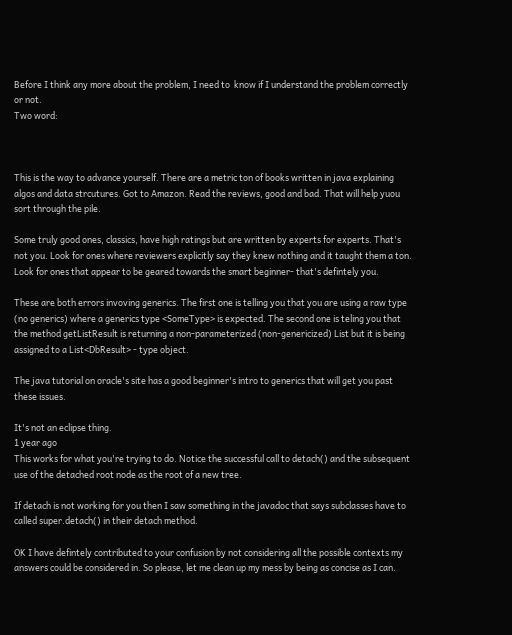Before I think any more about the problem, I need to  know if I understand the problem correctly or not.
Two word:



This is the way to advance yourself. There are a metric ton of books written in java explaining algos and data strcutures. Got to Amazon. Read the reviews, good and bad. That will help yuou sort through the pile.

Some truly good ones, classics, have high ratings but are written by experts for experts. That's not you. Look for ones where reviewers explicitly say they knew nothing and it taught them a ton.  Look for ones that appear to be geared towards the smart beginner- that's defintely you.

These are both errors invoving generics. The first one is telling you that you are using a raw type (no generics) where a generics type <SomeType> is expected. The second one is teling you that the method getListResult is returning a non-parameterized (non-genericized) List but it is being assigned to a List<DbResult> - type object.

The java tutorial on oracle's site has a good beginner's intro to generics that will get you past these issues.

It's not an eclipse thing.
1 year ago
This works for what you're trying to do. Notice the successful call to detach() and the subsequent use of the detached root node as the root of a new tree.

If detach is not working for you then I saw something in the javadoc that says subclasses have to called super.detach() in their detach method.

OK I have defintely contributed to your confusion by not considering all the possible contexts my answers could be considered in. So please, let me clean up my mess by being as concise as I can.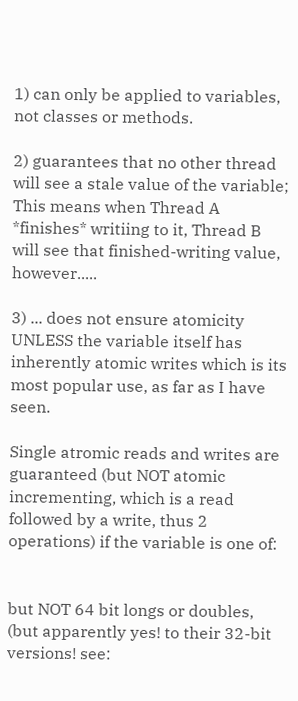1) can only be applied to variables, not classes or methods.

2) guarantees that no other thread will see a stale value of the variable; This means when Thread A *finishes* writiing to it, Thread B will see that finished-writing value, however.....

3) ... does not ensure atomicity UNLESS the variable itself has inherently atomic writes which is its most popular use, as far as I have seen.

Single atromic reads and writes are guaranteed (but NOT atomic incrementing, which is a read followed by a write, thus 2 operations) if the variable is one of:


but NOT 64 bit longs or doubles, (but apparently yes! to their 32-bit versions! see: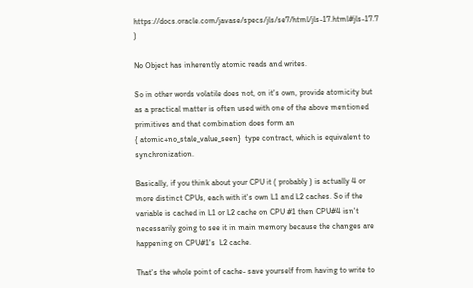https://docs.oracle.com/javase/specs/jls/se7/html/jls-17.html#jls-17.7 )

No Object has inherently atomic reads and writes.

So in other words volatile does not, on it's own, provide atomicity but as a practical matter is often used with one of the above mentioned primitives and that combination does form an
{ atomic+no_stale_value_seen}  type contract, which is equivalent to synchronization.

Basically, if you think about your CPU it ( probably ) is actually 4 or more distinct CPUs, each with it's own L1 and L2 caches. So if the variable is cached in L1 or L2 cache on CPU #1 then CPU#4 isn't necessarily going to see it in main memory because the changes are happening on CPU#1's  L2 cache.

That's the whole point of cache- save yourself from having to write to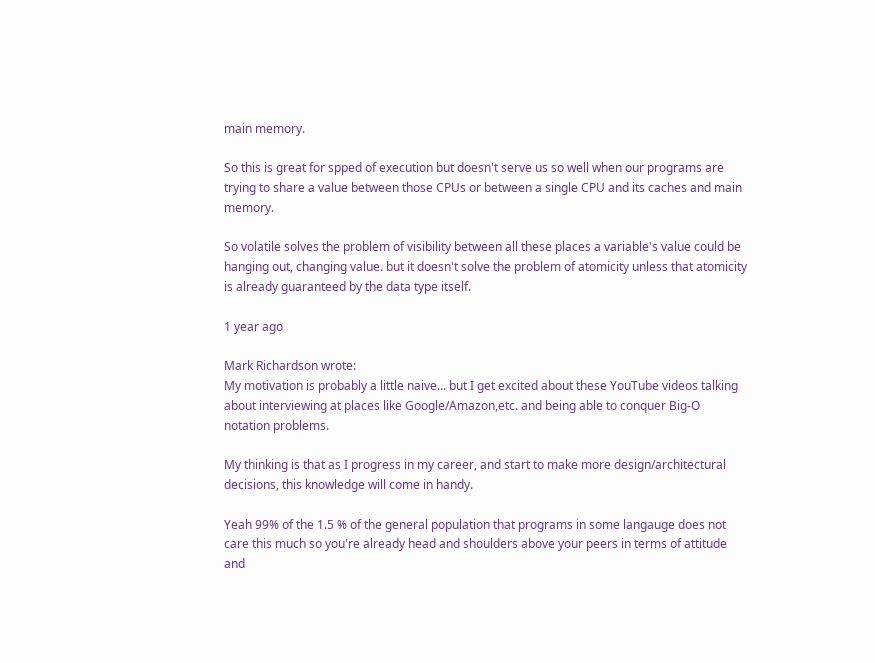main memory.

So this is great for spped of execution but doesn't serve us so well when our programs are trying to share a value between those CPUs or between a single CPU and its caches and main memory.

So volatile solves the problem of visibility between all these places a variable's value could be hanging out, changing value. but it doesn't solve the problem of atomicity unless that atomicity is already guaranteed by the data type itself.

1 year ago

Mark Richardson wrote:
My motivation is probably a little naive... but I get excited about these YouTube videos talking about interviewing at places like Google/Amazon,etc. and being able to conquer Big-O notation problems.

My thinking is that as I progress in my career, and start to make more design/architectural decisions, this knowledge will come in handy.

Yeah 99% of the 1.5 % of the general population that programs in some langauge does not care this much so you're already head and shoulders above your peers in terms of attitude and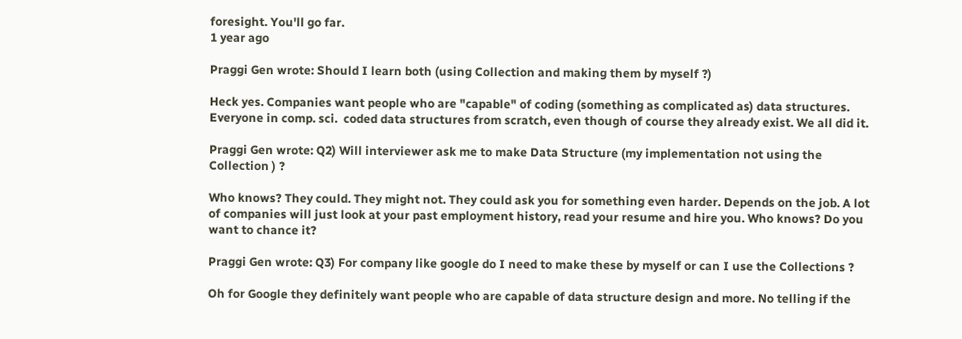foresight. You'll go far.
1 year ago

Praggi Gen wrote: Should I learn both (using Collection and making them by myself ?)

Heck yes. Companies want people who are "capable" of coding (something as complicated as) data structures. Everyone in comp. sci.  coded data structures from scratch, even though of course they already exist. We all did it.

Praggi Gen wrote: Q2) Will interviewer ask me to make Data Structure (my implementation not using the Collection ) ?

Who knows? They could. They might not. They could ask you for something even harder. Depends on the job. A lot of companies will just look at your past employment history, read your resume and hire you. Who knows? Do you want to chance it?

Praggi Gen wrote: Q3) For company like google do I need to make these by myself or can I use the Collections ?

Oh for Google they definitely want people who are capable of data structure design and more. No telling if the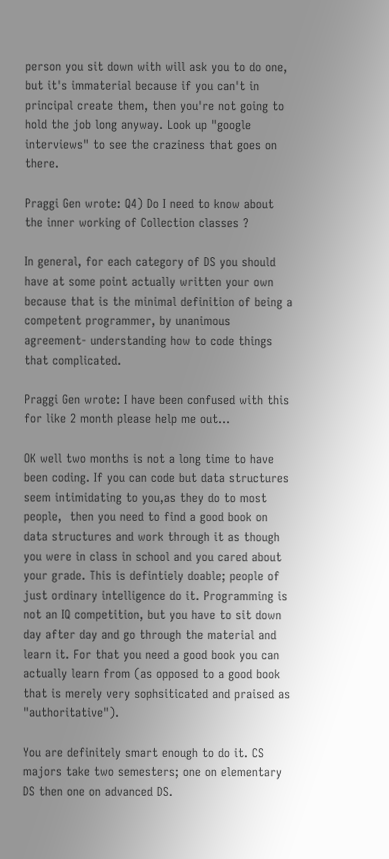person you sit down with will ask you to do one, but it's immaterial because if you can't in principal create them, then you're not going to hold the job long anyway. Look up "google interviews" to see the craziness that goes on there.

Praggi Gen wrote: Q4) Do I need to know about the inner working of Collection classes ?

In general, for each category of DS you should have at some point actually written your own because that is the minimal definition of being a competent programmer, by unanimous agreement- understanding how to code things that complicated.

Praggi Gen wrote: I have been confused with this for like 2 month please help me out...

OK well two months is not a long time to have been coding. If you can code but data structures seem intimidating to you,as they do to most people,  then you need to find a good book on data structures and work through it as though you were in class in school and you cared about your grade. This is defintiely doable; people of just ordinary intelligence do it. Programming is not an IQ competition, but you have to sit down day after day and go through the material and learn it. For that you need a good book you can actually learn from (as opposed to a good book that is merely very sophsiticated and praised as "authoritative").

You are definitely smart enough to do it. CS majors take two semesters; one on elementary DS then one on advanced DS.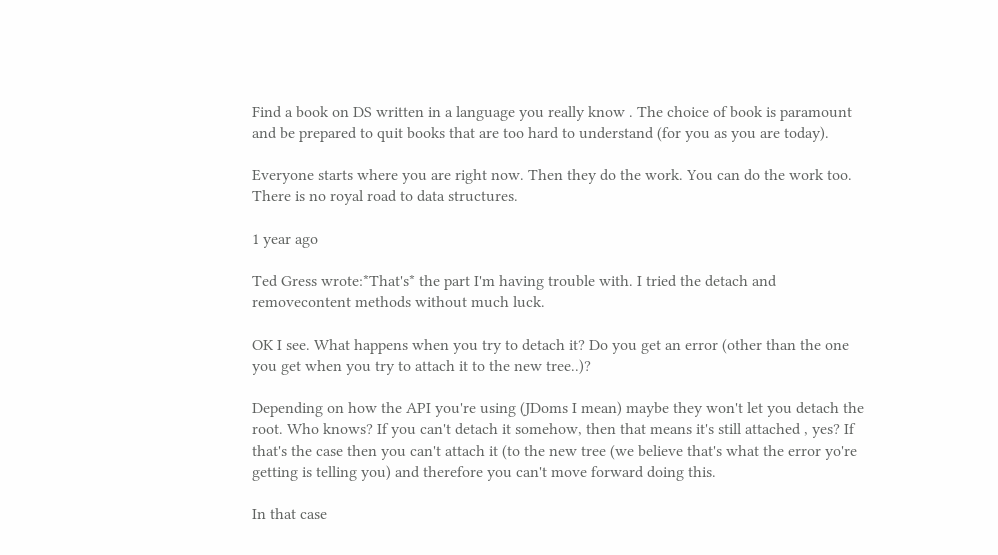Find a book on DS written in a language you really know . The choice of book is paramount and be prepared to quit books that are too hard to understand (for you as you are today).

Everyone starts where you are right now. Then they do the work. You can do the work too. There is no royal road to data structures.

1 year ago

Ted Gress wrote:*That's* the part I'm having trouble with. I tried the detach and removecontent methods without much luck.

OK I see. What happens when you try to detach it? Do you get an error (other than the one you get when you try to attach it to the new tree..)?

Depending on how the API you're using (JDoms I mean) maybe they won't let you detach the root. Who knows? If you can't detach it somehow, then that means it's still attached , yes? If that's the case then you can't attach it (to the new tree (we believe that's what the error yo're getting is telling you) and therefore you can't move forward doing this.

In that case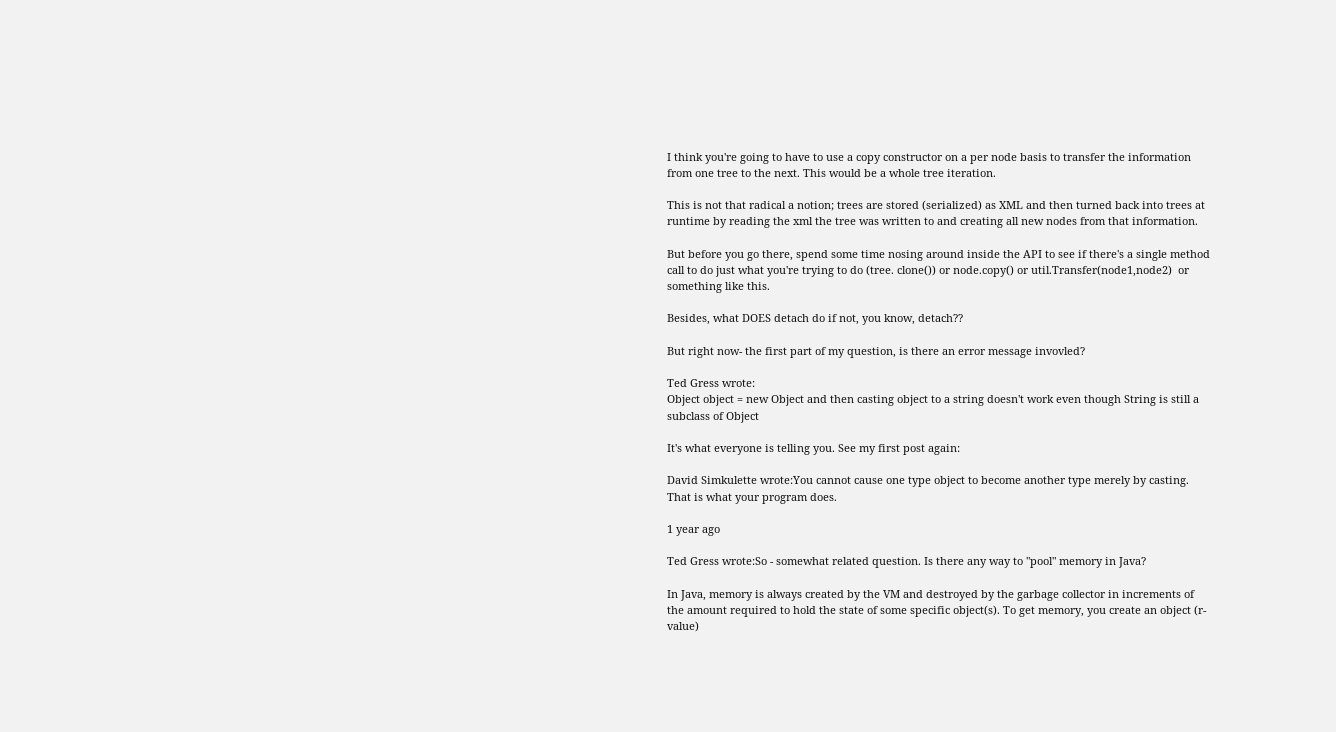I think you're going to have to use a copy constructor on a per node basis to transfer the information from one tree to the next. This would be a whole tree iteration.

This is not that radical a notion; trees are stored (serialized) as XML and then turned back into trees at runtime by reading the xml the tree was written to and creating all new nodes from that information.

But before you go there, spend some time nosing around inside the API to see if there's a single method call to do just what you're trying to do (tree. clone()) or node.copy() or util.Transfer(node1,node2)  or something like this.

Besides, what DOES detach do if not, you know, detach??

But right now- the first part of my question, is there an error message invovled?

Ted Gress wrote:
Object object = new Object and then casting object to a string doesn't work even though String is still a subclass of Object

It's what everyone is telling you. See my first post again:

David Simkulette wrote:You cannot cause one type object to become another type merely by casting. That is what your program does.

1 year ago

Ted Gress wrote:So - somewhat related question. Is there any way to "pool" memory in Java?

In Java, memory is always created by the VM and destroyed by the garbage collector in increments of the amount required to hold the state of some specific object(s). To get memory, you create an object (r-value)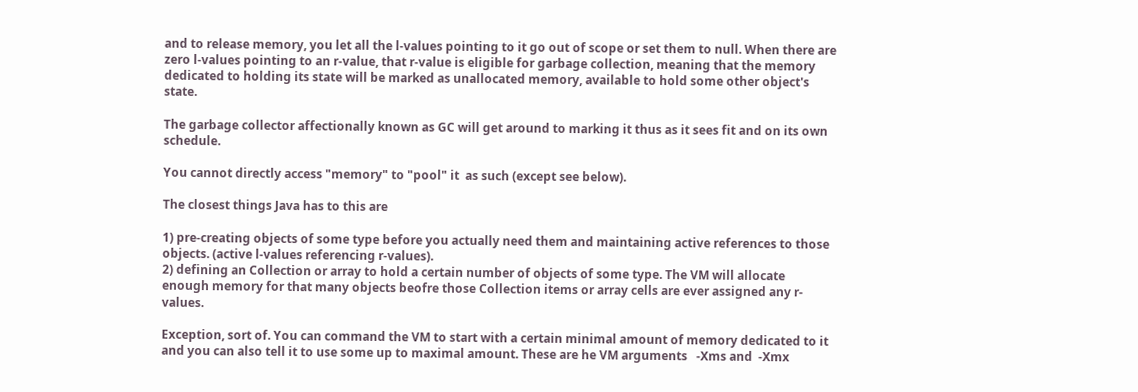and to release memory, you let all the l-values pointing to it go out of scope or set them to null. When there are zero l-values pointing to an r-value, that r-value is eligible for garbage collection, meaning that the memory dedicated to holding its state will be marked as unallocated memory, available to hold some other object's state.

The garbage collector affectionally known as GC will get around to marking it thus as it sees fit and on its own schedule.

You cannot directly access "memory" to "pool" it  as such (except see below).

The closest things Java has to this are

1) pre-creating objects of some type before you actually need them and maintaining active references to those objects. (active l-values referencing r-values).
2) defining an Collection or array to hold a certain number of objects of some type. The VM will allocate enough memory for that many objects beofre those Collection items or array cells are ever assigned any r-values.

Exception, sort of. You can command the VM to start with a certain minimal amount of memory dedicated to it and you can also tell it to use some up to maximal amount. These are he VM arguments   -Xms and  -Xmx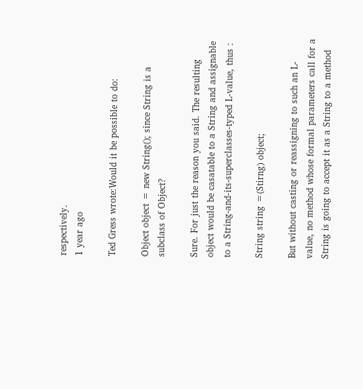respectively.
1 year ago

Ted Gress wrote:Would it be possible to do:

Object object = new String(); since String is a subclass of Object?

Sure. For just the reason you said. The resulting object would be casatable to a String and assignable to a String-and-its-superclasses-typed L-value, thus :

String string =(Stirng) object;

But without casting or reassigning to such an L-value, no method whose formal parameters call for a String is going to accept it as a String to a method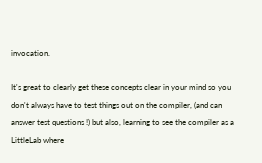invocation.

It's great to clearly get these concepts clear in your mind so you don't always have to test things out on the compiler, (and can answer test questions !) but also, learning to see the compiler as a LittleLab where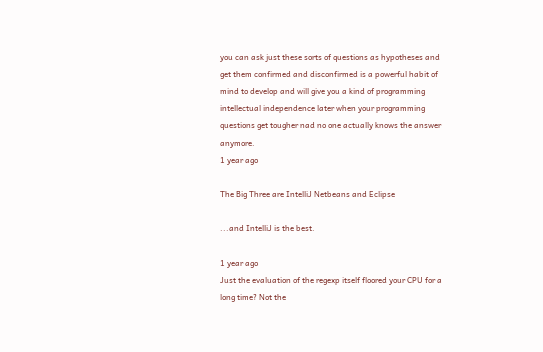you can ask just these sorts of questions as hypotheses and get them confirmed and disconfirmed is a powerful habit of mind to develop and will give you a kind of programming intellectual independence later when your programming  questions get tougher nad no one actually knows the answer anymore.
1 year ago

The Big Three are IntelliJ Netbeans and Eclipse

...and IntelliJ is the best.

1 year ago
Just the evaluation of the regexp itself floored your CPU for a long time? Not the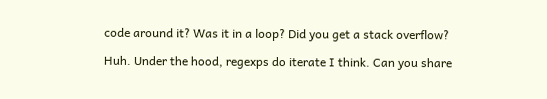code around it? Was it in a loop? Did you get a stack overflow?

Huh. Under the hood, regexps do iterate I think. Can you share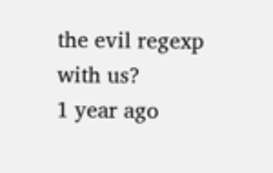the evil regexp with us?
1 year ago